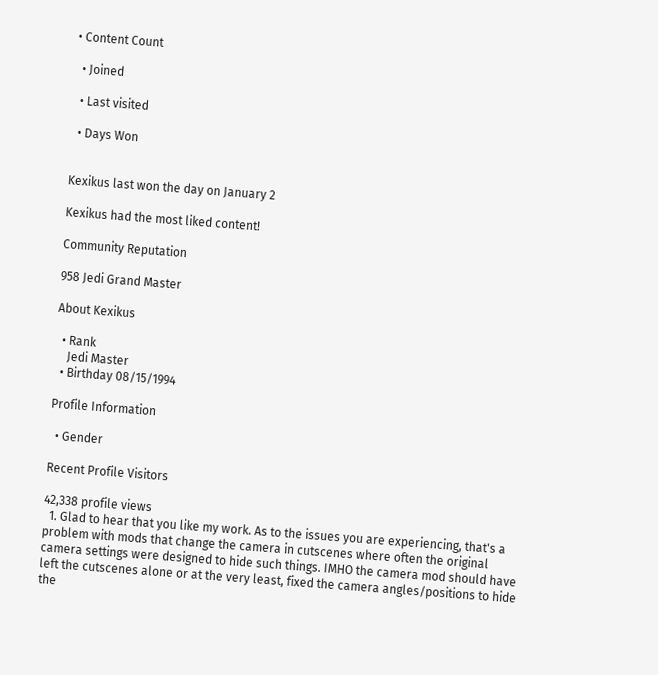• Content Count

  • Joined

  • Last visited

  • Days Won


Kexikus last won the day on January 2

Kexikus had the most liked content!

Community Reputation

958 Jedi Grand Master

About Kexikus

  • Rank
    Jedi Master
  • Birthday 08/15/1994

Profile Information

  • Gender

Recent Profile Visitors

42,338 profile views
  1. Glad to hear that you like my work. As to the issues you are experiencing, that's a problem with mods that change the camera in cutscenes where often the original camera settings were designed to hide such things. IMHO the camera mod should have left the cutscenes alone or at the very least, fixed the camera angles/positions to hide the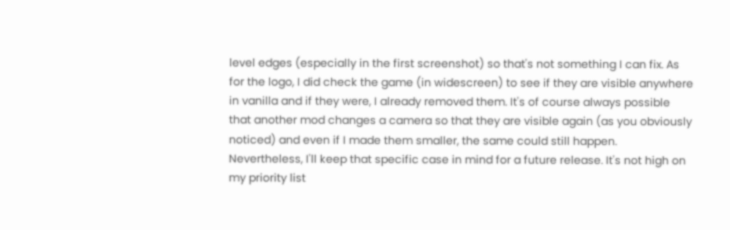level edges (especially in the first screenshot) so that's not something I can fix. As for the logo, I did check the game (in widescreen) to see if they are visible anywhere in vanilla and if they were, I already removed them. It's of course always possible that another mod changes a camera so that they are visible again (as you obviously noticed) and even if I made them smaller, the same could still happen. Nevertheless, I'll keep that specific case in mind for a future release. It's not high on my priority list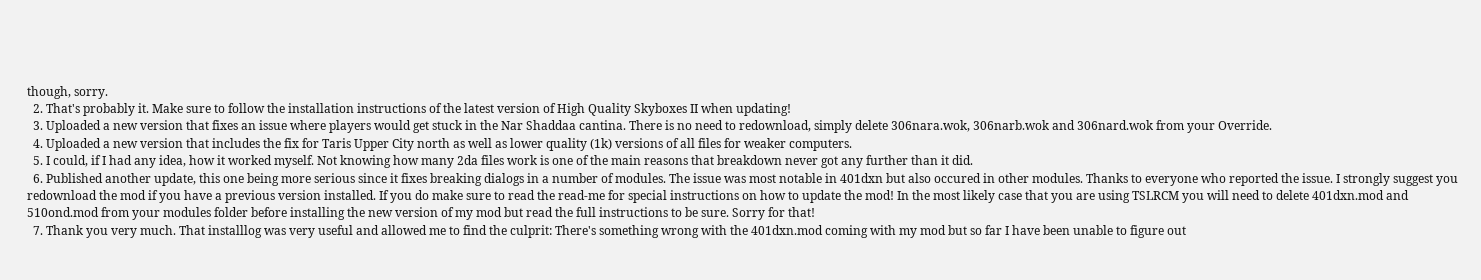though, sorry.
  2. That's probably it. Make sure to follow the installation instructions of the latest version of High Quality Skyboxes II when updating!
  3. Uploaded a new version that fixes an issue where players would get stuck in the Nar Shaddaa cantina. There is no need to redownload, simply delete 306nara.wok, 306narb.wok and 306nard.wok from your Override.
  4. Uploaded a new version that includes the fix for Taris Upper City north as well as lower quality (1k) versions of all files for weaker computers.
  5. I could, if I had any idea, how it worked myself. Not knowing how many 2da files work is one of the main reasons that breakdown never got any further than it did.
  6. Published another update, this one being more serious since it fixes breaking dialogs in a number of modules. The issue was most notable in 401dxn but also occured in other modules. Thanks to everyone who reported the issue. I strongly suggest you redownload the mod if you have a previous version installed. If you do make sure to read the read-me for special instructions on how to update the mod! In the most likely case that you are using TSLRCM you will need to delete 401dxn.mod and 510ond.mod from your modules folder before installing the new version of my mod but read the full instructions to be sure. Sorry for that!
  7. Thank you very much. That installlog was very useful and allowed me to find the culprit: There's something wrong with the 401dxn.mod coming with my mod but so far I have been unable to figure out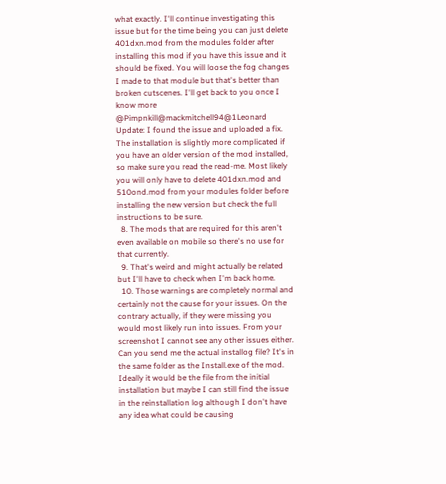what exactly. I'll continue investigating this issue but for the time being you can just delete 401dxn.mod from the modules folder after installing this mod if you have this issue and it should be fixed. You will loose the fog changes I made to that module but that's better than broken cutscenes. I'll get back to you once I know more @Pimpnkill@mackmitchell94@1Leonard Update: I found the issue and uploaded a fix. The installation is slightly more complicated if you have an older version of the mod installed, so make sure you read the read-me. Most likely you will only have to delete 401dxn.mod and 510ond.mod from your modules folder before installing the new version but check the full instructions to be sure.
  8. The mods that are required for this aren't even available on mobile so there's no use for that currently.
  9. That's weird and might actually be related but I'll have to check when I'm back home.
  10. Those warnings are completely normal and certainly not the cause for your issues. On the contrary actually, if they were missing you would most likely run into issues. From your screenshot I cannot see any other issues either. Can you send me the actual installog file? It's in the same folder as the Install.exe of the mod. Ideally it would be the file from the initial installation but maybe I can still find the issue in the reinstallation log although I don't have any idea what could be causing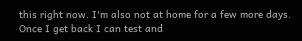this right now. I'm also not at home for a few more days. Once I get back I can test and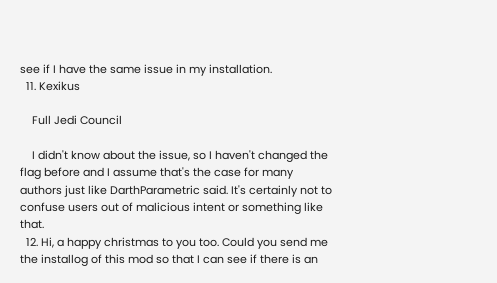see if I have the same issue in my installation.
  11. Kexikus

    Full Jedi Council

    I didn't know about the issue, so I haven't changed the flag before and I assume that's the case for many authors just like DarthParametric said. It's certainly not to confuse users out of malicious intent or something like that.
  12. Hi, a happy christmas to you too. Could you send me the installog of this mod so that I can see if there is an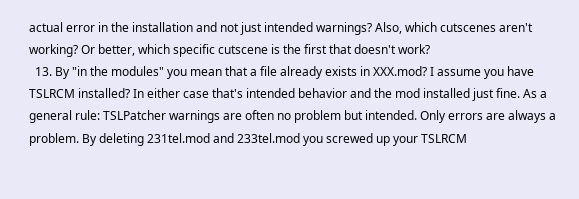actual error in the installation and not just intended warnings? Also, which cutscenes aren't working? Or better, which specific cutscene is the first that doesn't work?
  13. By "in the modules" you mean that a file already exists in XXX.mod? I assume you have TSLRCM installed? In either case that's intended behavior and the mod installed just fine. As a general rule: TSLPatcher warnings are often no problem but intended. Only errors are always a problem. By deleting 231tel.mod and 233tel.mod you screwed up your TSLRCM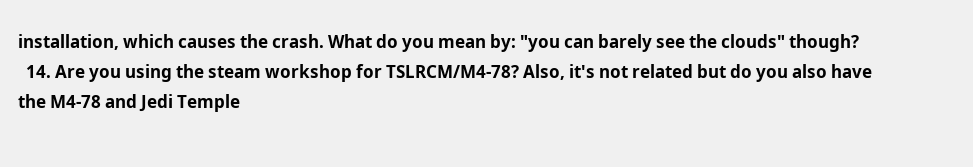installation, which causes the crash. What do you mean by: "you can barely see the clouds" though?
  14. Are you using the steam workshop for TSLRCM/M4-78? Also, it's not related but do you also have the M4-78 and Jedi Temple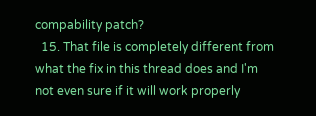compability patch?
  15. That file is completely different from what the fix in this thread does and I'm not even sure if it will work properly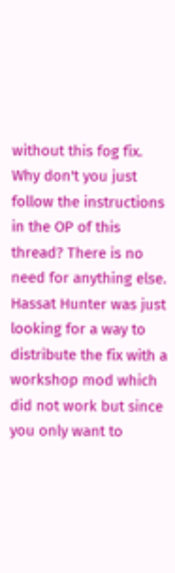without this fog fix. Why don't you just follow the instructions in the OP of this thread? There is no need for anything else. Hassat Hunter was just looking for a way to distribute the fix with a workshop mod which did not work but since you only want to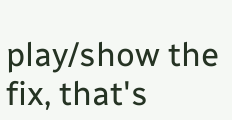play/show the fix, that's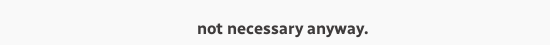not necessary anyway.